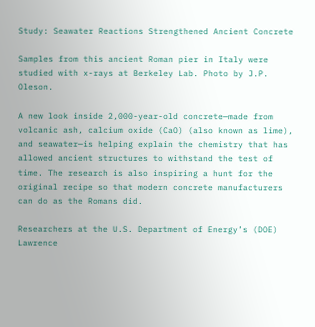Study: Seawater Reactions Strengthened Ancient Concrete

Samples from this ancient Roman pier in Italy were studied with x-rays at Berkeley Lab. Photo by J.P. Oleson.

A new look inside 2,000-year-old concrete—made from volcanic ash, calcium oxide (CaO) (also known as lime), and seawater—is helping explain the chemistry that has allowed ancient structures to withstand the test of time. The research is also inspiring a hunt for the original recipe so that modern concrete manufacturers can do as the Romans did.

Researchers at the U.S. Department of Energy’s (DOE) Lawrence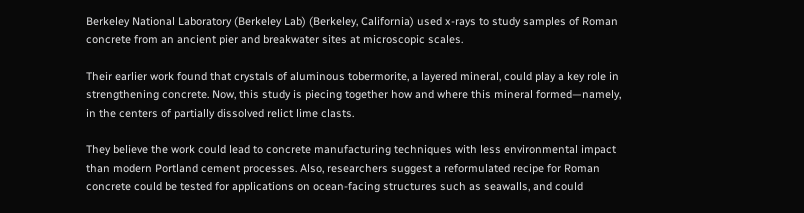Berkeley National Laboratory (Berkeley Lab) (Berkeley, California) used x-rays to study samples of Roman concrete from an ancient pier and breakwater sites at microscopic scales.

Their earlier work found that crystals of aluminous tobermorite, a layered mineral, could play a key role in strengthening concrete. Now, this study is piecing together how and where this mineral formed—namely, in the centers of partially dissolved relict lime clasts.

They believe the work could lead to concrete manufacturing techniques with less environmental impact than modern Portland cement processes. Also, researchers suggest a reformulated recipe for Roman concrete could be tested for applications on ocean-facing structures such as seawalls, and could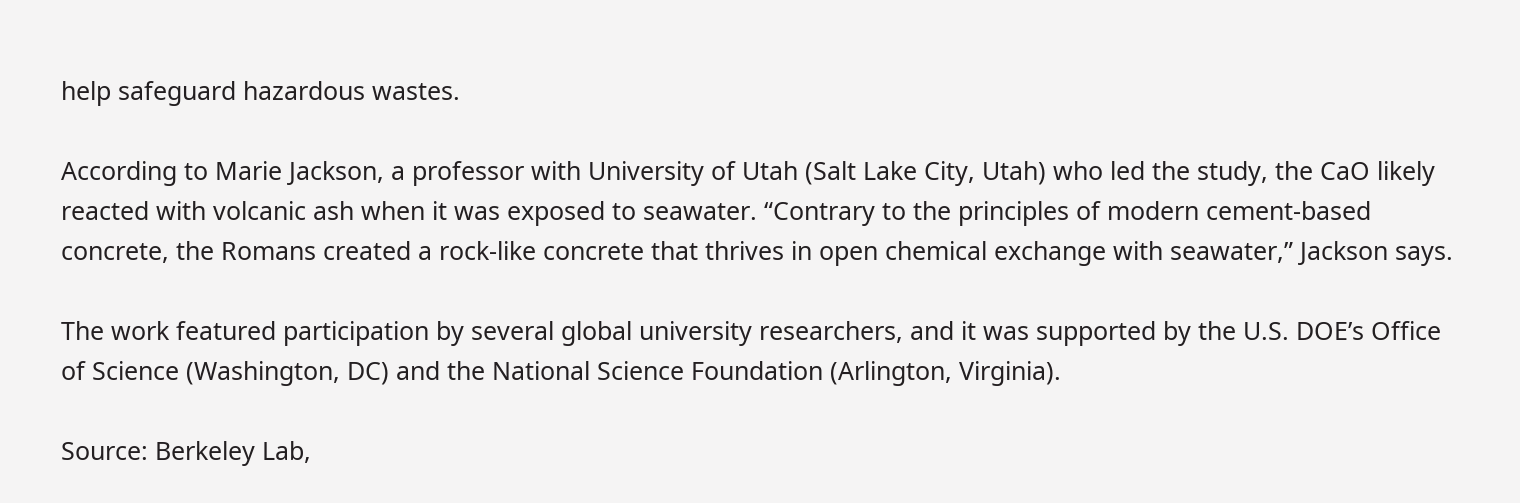help safeguard hazardous wastes.

According to Marie Jackson, a professor with University of Utah (Salt Lake City, Utah) who led the study, the CaO likely reacted with volcanic ash when it was exposed to seawater. “Contrary to the principles of modern cement-based concrete, the Romans created a rock-like concrete that thrives in open chemical exchange with seawater,” Jackson says.

The work featured participation by several global university researchers, and it was supported by the U.S. DOE’s Office of Science (Washington, DC) and the National Science Foundation (Arlington, Virginia).

Source: Berkeley Lab,